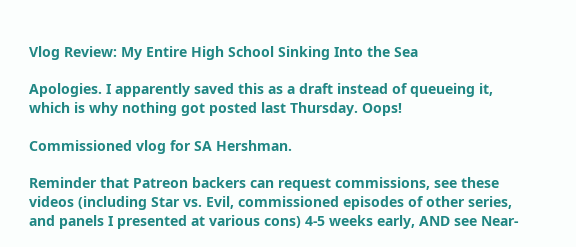Vlog Review: My Entire High School Sinking Into the Sea

Apologies. I apparently saved this as a draft instead of queueing it, which is why nothing got posted last Thursday. Oops!

Commissioned vlog for SA Hershman.

Reminder that Patreon backers can request commissions, see these videos (including Star vs. Evil, commissioned episodes of other series, and panels I presented at various cons) 4-5 weeks early, AND see Near-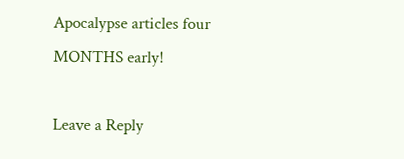Apocalypse articles four MONTHS early!

Leave a Reply